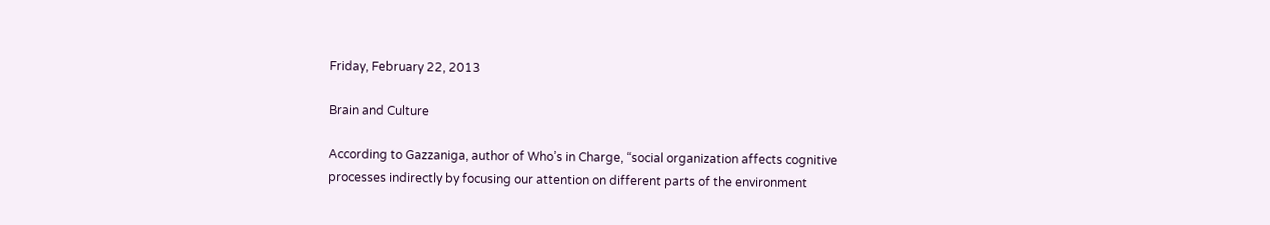Friday, February 22, 2013

Brain and Culture

According to Gazzaniga, author of Who’s in Charge, “social organization affects cognitive processes indirectly by focusing our attention on different parts of the environment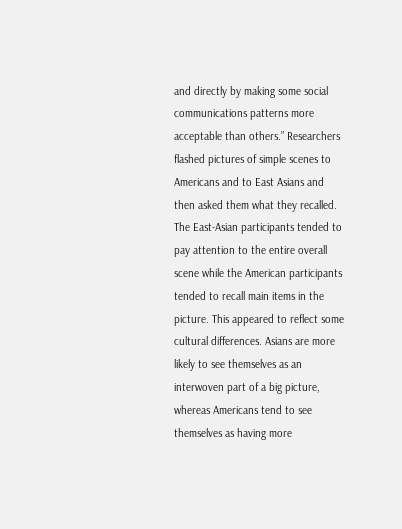and directly by making some social communications patterns more acceptable than others.” Researchers flashed pictures of simple scenes to Americans and to East Asians and then asked them what they recalled. The East-Asian participants tended to pay attention to the entire overall scene while the American participants tended to recall main items in the picture. This appeared to reflect some cultural differences. Asians are more likely to see themselves as an interwoven part of a big picture, whereas Americans tend to see themselves as having more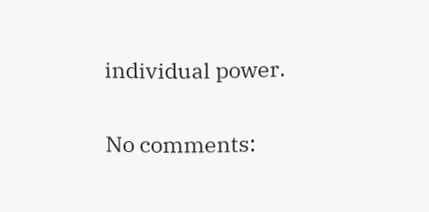individual power.

No comments: